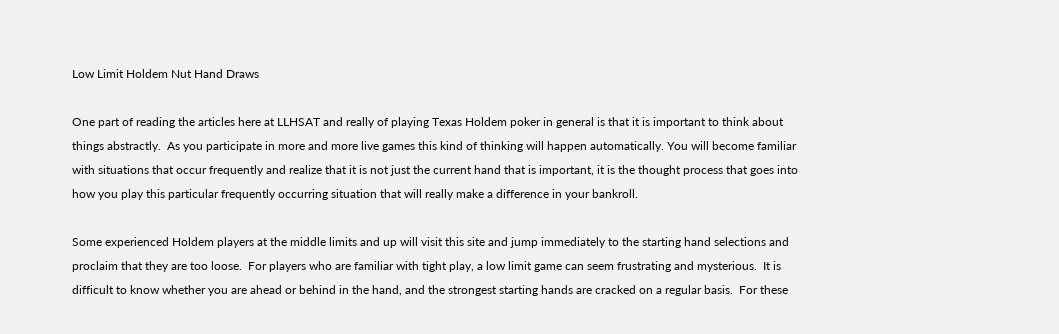Low Limit Holdem Nut Hand Draws

One part of reading the articles here at LLHSAT and really of playing Texas Holdem poker in general is that it is important to think about things abstractly.  As you participate in more and more live games this kind of thinking will happen automatically. You will become familiar with situations that occur frequently and realize that it is not just the current hand that is important, it is the thought process that goes into how you play this particular frequently occurring situation that will really make a difference in your bankroll.

Some experienced Holdem players at the middle limits and up will visit this site and jump immediately to the starting hand selections and proclaim that they are too loose.  For players who are familiar with tight play, a low limit game can seem frustrating and mysterious.  It is difficult to know whether you are ahead or behind in the hand, and the strongest starting hands are cracked on a regular basis.  For these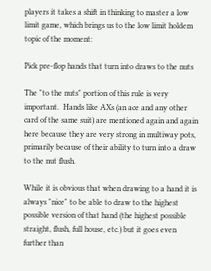players it takes a shift in thinking to master a low limit game, which brings us to the low limit holdem topic of the moment:

Pick pre-flop hands that turn into draws to the nuts

The "to the nuts" portion of this rule is very important.  Hands like AXs (an ace and any other card of the same suit) are mentioned again and again here because they are very strong in multiway pots, primarily because of their ability to turn into a draw to the nut flush.

While it is obvious that when drawing to a hand it is always "nice" to be able to draw to the highest possible version of that hand (the highest possible straight, flush, full house, etc.) but it goes even further than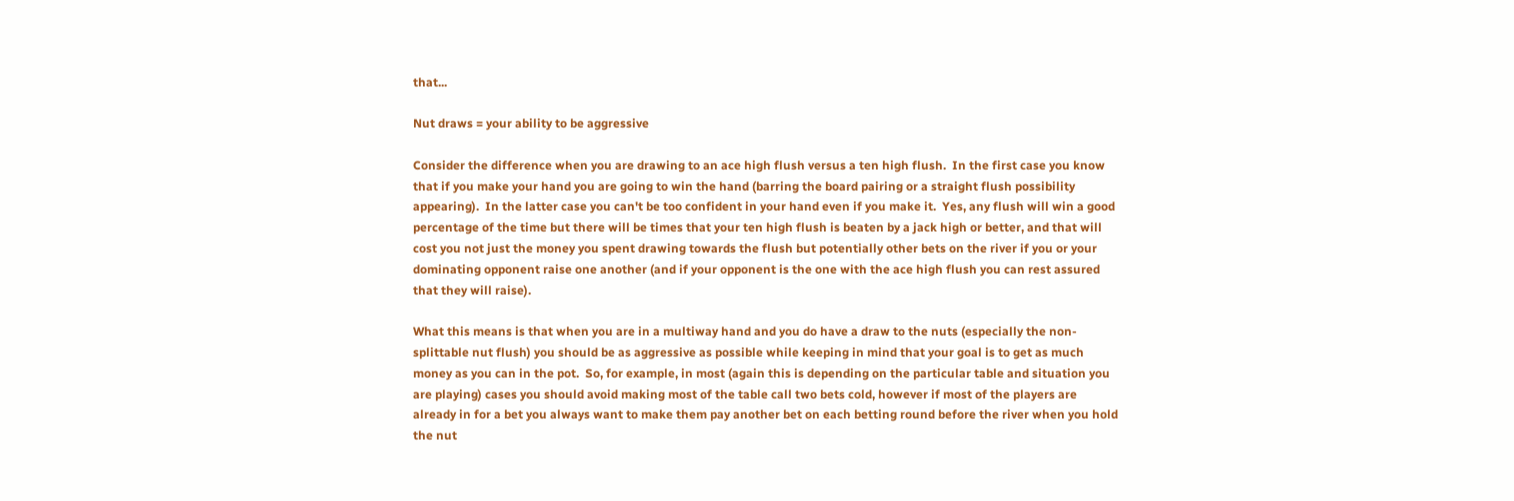that...

Nut draws = your ability to be aggressive

Consider the difference when you are drawing to an ace high flush versus a ten high flush.  In the first case you know that if you make your hand you are going to win the hand (barring the board pairing or a straight flush possibility appearing).  In the latter case you can't be too confident in your hand even if you make it.  Yes, any flush will win a good percentage of the time but there will be times that your ten high flush is beaten by a jack high or better, and that will cost you not just the money you spent drawing towards the flush but potentially other bets on the river if you or your dominating opponent raise one another (and if your opponent is the one with the ace high flush you can rest assured that they will raise).

What this means is that when you are in a multiway hand and you do have a draw to the nuts (especially the non-splittable nut flush) you should be as aggressive as possible while keeping in mind that your goal is to get as much money as you can in the pot.  So, for example, in most (again this is depending on the particular table and situation you are playing) cases you should avoid making most of the table call two bets cold, however if most of the players are already in for a bet you always want to make them pay another bet on each betting round before the river when you hold the nut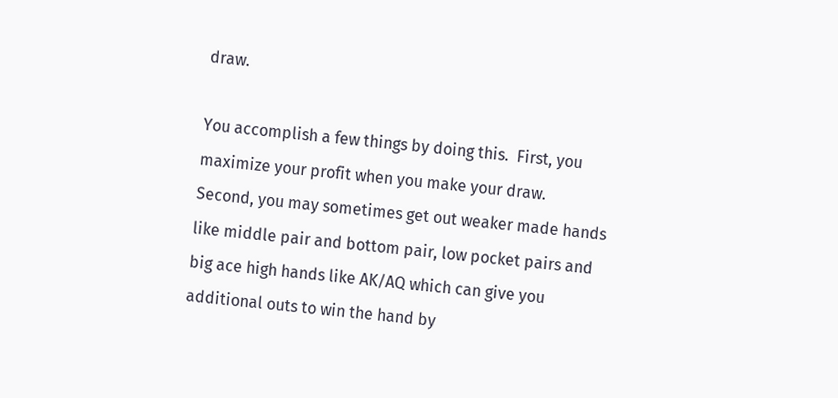draw.

You accomplish a few things by doing this.  First, you maximize your profit when you make your draw.  Second, you may sometimes get out weaker made hands like middle pair and bottom pair, low pocket pairs and big ace high hands like AK/AQ which can give you additional outs to win the hand by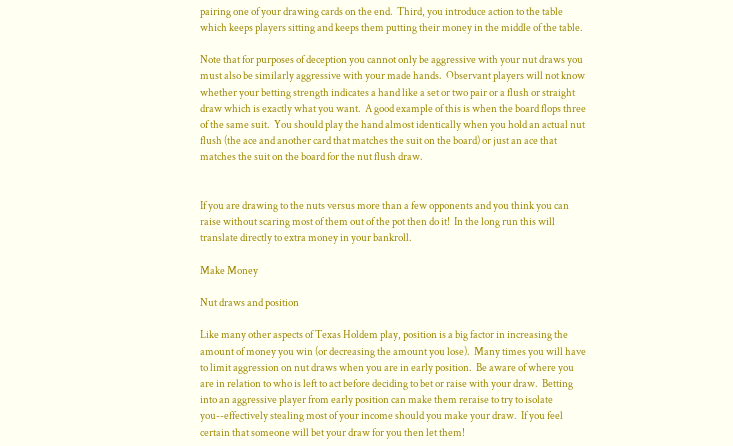pairing one of your drawing cards on the end.  Third, you introduce action to the table which keeps players sitting and keeps them putting their money in the middle of the table.

Note that for purposes of deception you cannot only be aggressive with your nut draws you must also be similarly aggressive with your made hands.  Observant players will not know whether your betting strength indicates a hand like a set or two pair or a flush or straight draw which is exactly what you want.  A good example of this is when the board flops three of the same suit.  You should play the hand almost identically when you hold an actual nut flush (the ace and another card that matches the suit on the board) or just an ace that matches the suit on the board for the nut flush draw.


If you are drawing to the nuts versus more than a few opponents and you think you can raise without scaring most of them out of the pot then do it!  In the long run this will translate directly to extra money in your bankroll.

Make Money

Nut draws and position

Like many other aspects of Texas Holdem play, position is a big factor in increasing the amount of money you win (or decreasing the amount you lose).  Many times you will have to limit aggression on nut draws when you are in early position.  Be aware of where you are in relation to who is left to act before deciding to bet or raise with your draw.  Betting into an aggressive player from early position can make them reraise to try to isolate you--effectively stealing most of your income should you make your draw.  If you feel certain that someone will bet your draw for you then let them!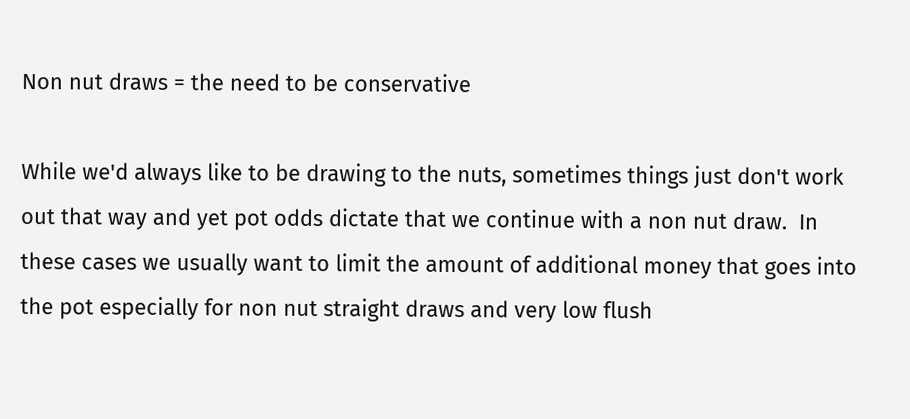Non nut draws = the need to be conservative

While we'd always like to be drawing to the nuts, sometimes things just don't work out that way and yet pot odds dictate that we continue with a non nut draw.  In these cases we usually want to limit the amount of additional money that goes into the pot especially for non nut straight draws and very low flush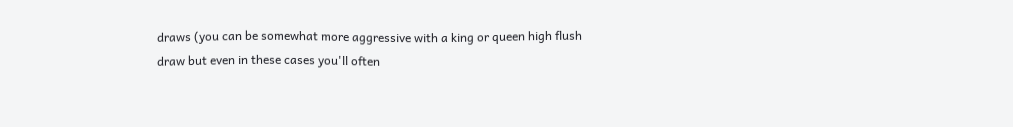draws (you can be somewhat more aggressive with a king or queen high flush draw but even in these cases you'll often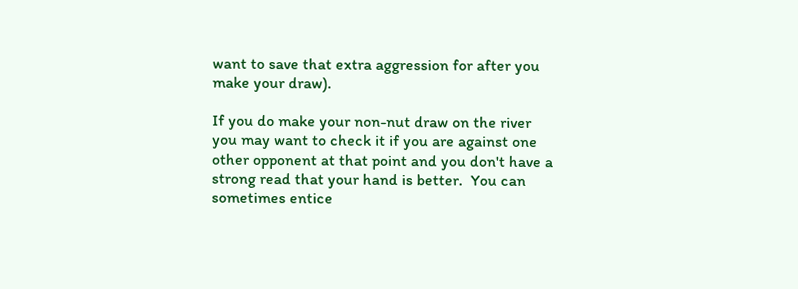want to save that extra aggression for after you make your draw).

If you do make your non-nut draw on the river you may want to check it if you are against one other opponent at that point and you don't have a strong read that your hand is better.  You can sometimes entice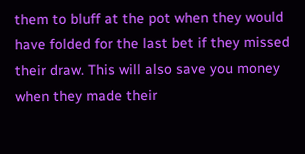them to bluff at the pot when they would have folded for the last bet if they missed their draw. This will also save you money when they made their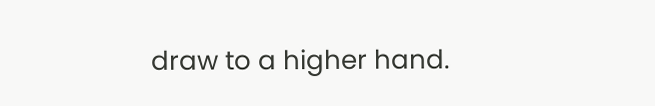draw to a higher hand.